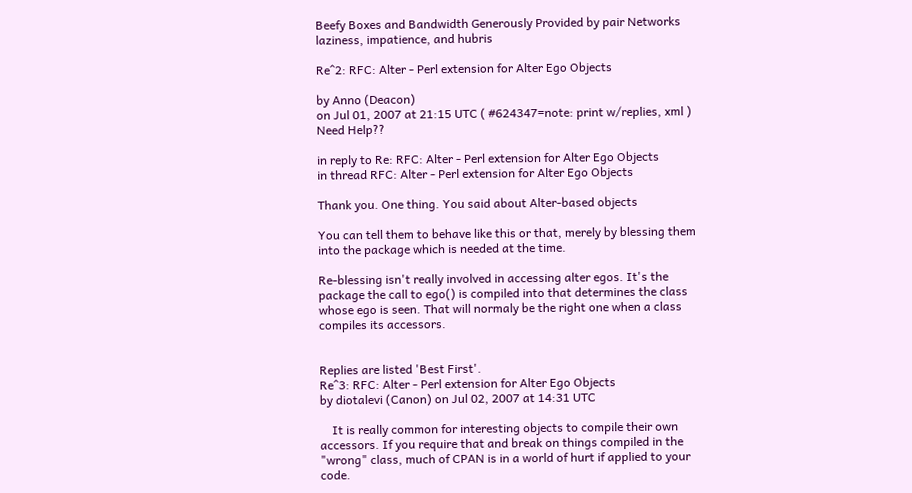Beefy Boxes and Bandwidth Generously Provided by pair Networks
laziness, impatience, and hubris

Re^2: RFC: Alter - Perl extension for Alter Ego Objects

by Anno (Deacon)
on Jul 01, 2007 at 21:15 UTC ( #624347=note: print w/replies, xml ) Need Help??

in reply to Re: RFC: Alter - Perl extension for Alter Ego Objects
in thread RFC: Alter - Perl extension for Alter Ego Objects

Thank you. One thing. You said about Alter-based objects

You can tell them to behave like this or that, merely by blessing them into the package which is needed at the time.

Re-blessing isn't really involved in accessing alter egos. It's the package the call to ego() is compiled into that determines the class whose ego is seen. That will normaly be the right one when a class compiles its accessors.


Replies are listed 'Best First'.
Re^3: RFC: Alter - Perl extension for Alter Ego Objects
by diotalevi (Canon) on Jul 02, 2007 at 14:31 UTC

    It is really common for interesting objects to compile their own accessors. If you require that and break on things compiled in the "wrong" class, much of CPAN is in a world of hurt if applied to your code.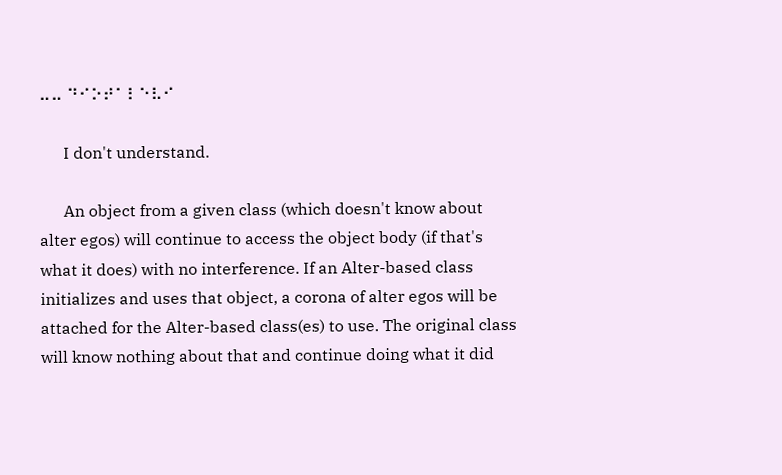⠤⠤ ⠙⠊⠕⠞⠁⠇⠑⠧⠊

      I don't understand.

      An object from a given class (which doesn't know about alter egos) will continue to access the object body (if that's what it does) with no interference. If an Alter-based class initializes and uses that object, a corona of alter egos will be attached for the Alter-based class(es) to use. The original class will know nothing about that and continue doing what it did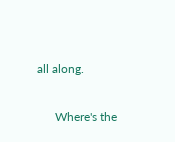all along.

      Where's the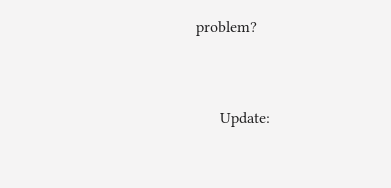problem?


      Update: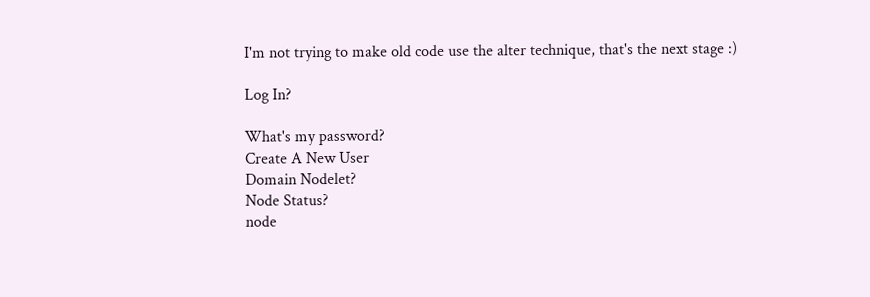I'm not trying to make old code use the alter technique, that's the next stage :)

Log In?

What's my password?
Create A New User
Domain Nodelet?
Node Status?
node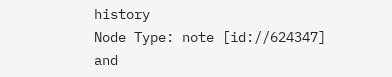history
Node Type: note [id://624347]
and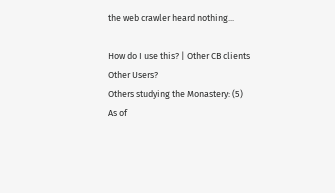the web crawler heard nothing...

How do I use this? | Other CB clients
Other Users?
Others studying the Monastery: (5)
As of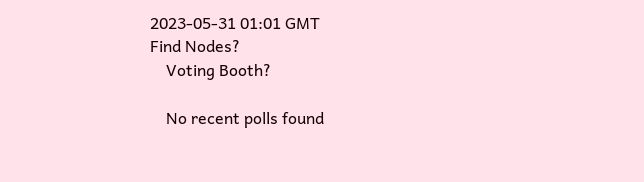2023-05-31 01:01 GMT
Find Nodes?
    Voting Booth?

    No recent polls found